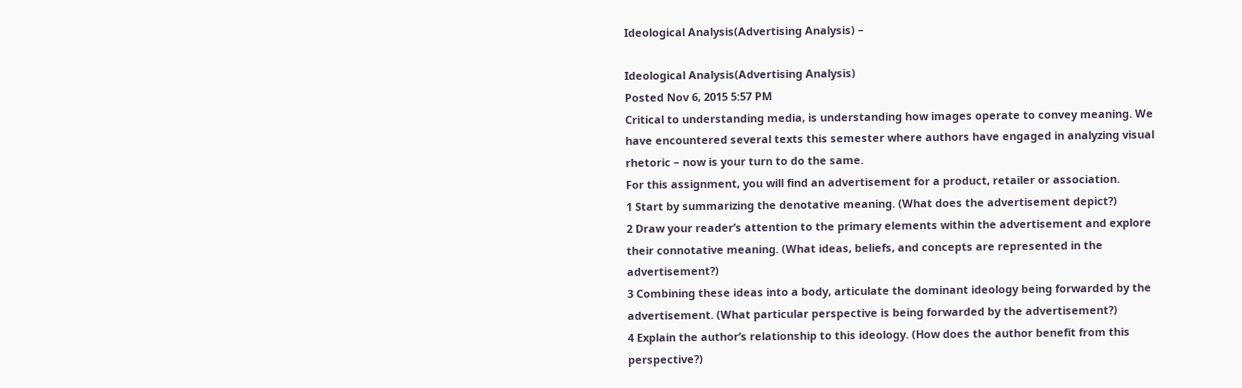Ideological Analysis(Advertising Analysis) –

Ideological Analysis(Advertising Analysis)
Posted Nov 6, 2015 5:57 PM
Critical to understanding media, is understanding how images operate to convey meaning. We have encountered several texts this semester where authors have engaged in analyzing visual rhetoric – now is your turn to do the same.
For this assignment, you will find an advertisement for a product, retailer or association.
1 Start by summarizing the denotative meaning. (What does the advertisement depict?)
2 Draw your reader’s attention to the primary elements within the advertisement and explore their connotative meaning. (What ideas, beliefs, and concepts are represented in the advertisement?)
3 Combining these ideas into a body, articulate the dominant ideology being forwarded by the advertisement. (What particular perspective is being forwarded by the advertisement?)
4 Explain the author’s relationship to this ideology. (How does the author benefit from this perspective?)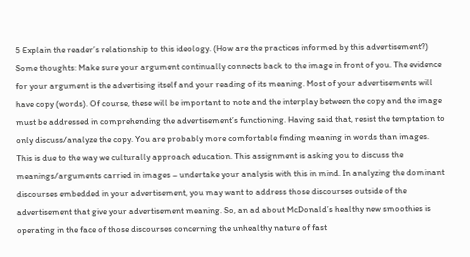5 Explain the reader’s relationship to this ideology. (How are the practices informed by this advertisement?)
Some thoughts: Make sure your argument continually connects back to the image in front of you. The evidence for your argument is the advertising itself and your reading of its meaning. Most of your advertisements will have copy (words). Of course, these will be important to note and the interplay between the copy and the image must be addressed in comprehending the advertisement’s functioning. Having said that, resist the temptation to only discuss/analyze the copy. You are probably more comfortable finding meaning in words than images. This is due to the way we culturally approach education. This assignment is asking you to discuss the meanings/arguments carried in images – undertake your analysis with this in mind. In analyzing the dominant discourses embedded in your advertisement, you may want to address those discourses outside of the advertisement that give your advertisement meaning. So, an ad about McDonald’s healthy new smoothies is operating in the face of those discourses concerning the unhealthy nature of fast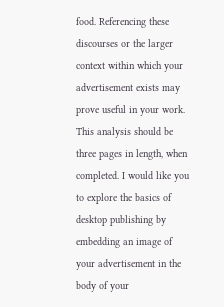food. Referencing these discourses or the larger context within which your advertisement exists may prove useful in your work.
This analysis should be three pages in length, when completed. I would like you to explore the basics of desktop publishing by embedding an image of your advertisement in the body of your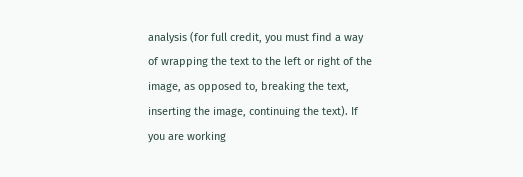analysis (for full credit, you must find a way of wrapping the text to the left or right of the image, as opposed to, breaking the text, inserting the image, continuing the text). If you are working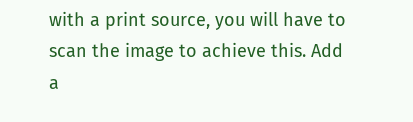with a print source, you will have to scan the image to achieve this. Add a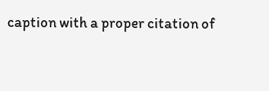caption with a proper citation of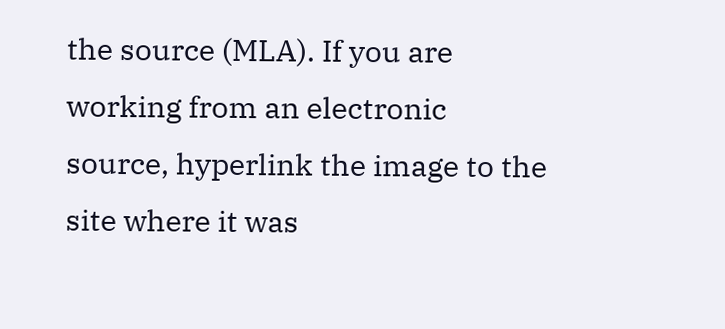the source (MLA). If you are working from an electronic source, hyperlink the image to the site where it was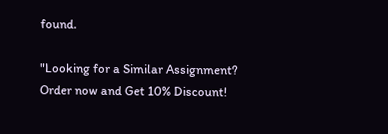found.

"Looking for a Similar Assignment? Order now and Get 10% Discount!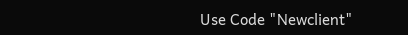Use Code "Newclient"